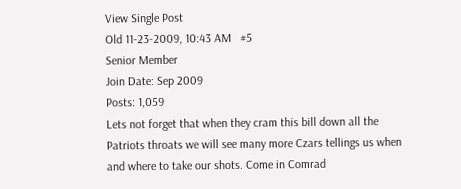View Single Post
Old 11-23-2009, 10:43 AM   #5
Senior Member
Join Date: Sep 2009
Posts: 1,059
Lets not forget that when they cram this bill down all the Patriots throats we will see many more Czars tellings us when and where to take our shots. Come in Comrad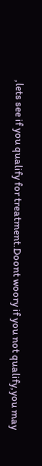,lets see if you qualify for treatment.Doont woory if you not qualify,you may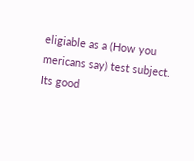eligiable as a (How you mericans say) test subject. Its good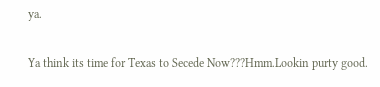ya.

Ya think its time for Texas to Secede Now???Hmm.Lookin purty good.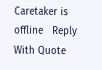Caretaker is offline   Reply With Quote